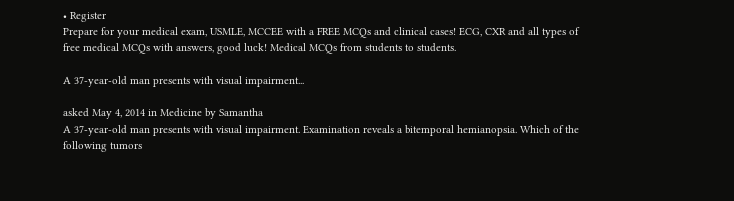• Register
Prepare for your medical exam, USMLE, MCCEE with a FREE MCQs and clinical cases! ECG, CXR and all types of free medical MCQs with answers, good luck! Medical MCQs from students to students.

A 37-year-old man presents with visual impairment...

asked May 4, 2014 in Medicine by Samantha
A 37-year-old man presents with visual impairment. Examination reveals a bitemporal hemianopsia. Which of the following tumors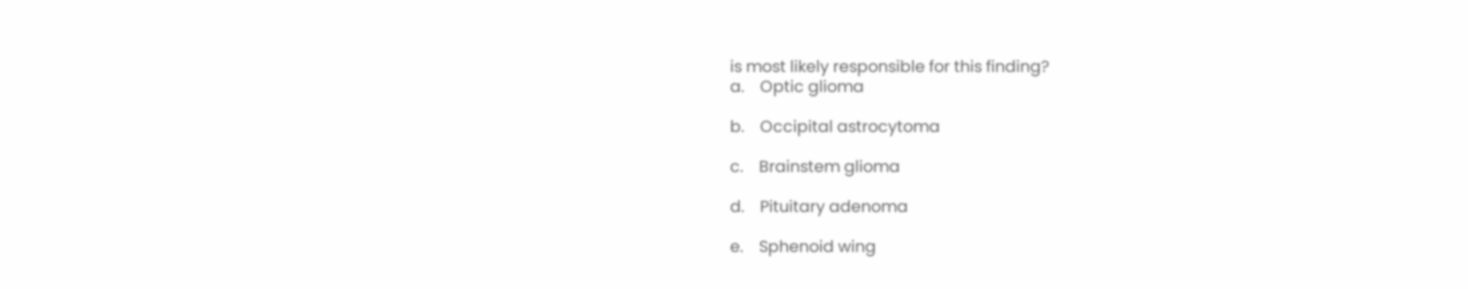is most likely responsible for this finding?
a.    Optic glioma

b.    Occipital astrocytoma

c.    Brainstem glioma

d.    Pituitary adenoma

e.    Sphenoid wing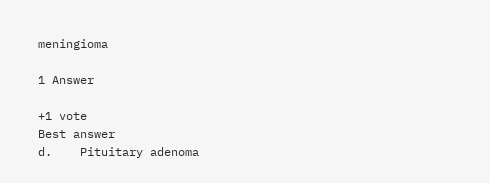meningioma

1 Answer

+1 vote
Best answer
d.    Pituitary adenoma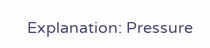Explanation: Pressure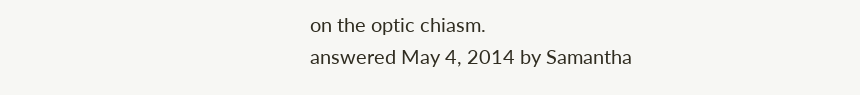on the optic chiasm.
answered May 4, 2014 by Samantha